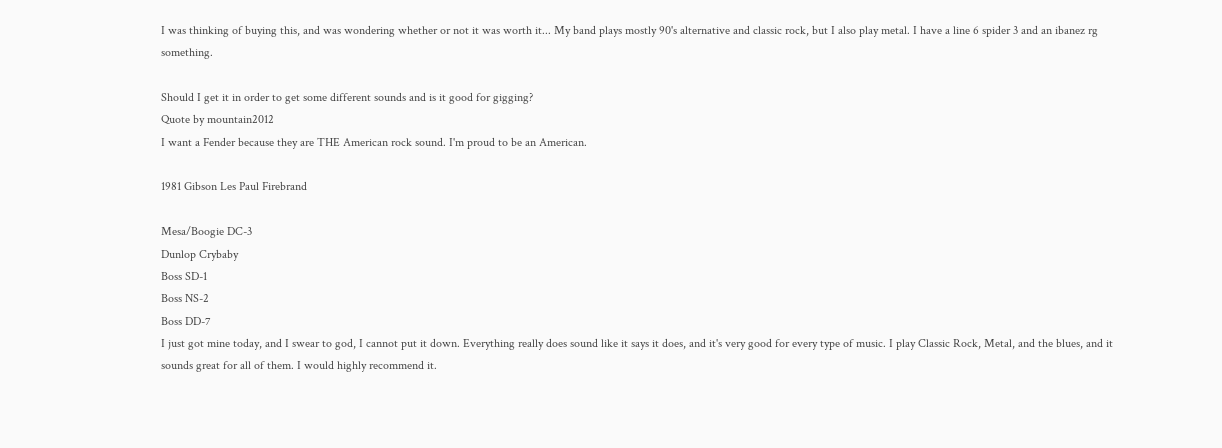I was thinking of buying this, and was wondering whether or not it was worth it... My band plays mostly 90's alternative and classic rock, but I also play metal. I have a line 6 spider 3 and an ibanez rg something.

Should I get it in order to get some different sounds and is it good for gigging?
Quote by mountain2012
I want a Fender because they are THE American rock sound. I'm proud to be an American.

1981 Gibson Les Paul Firebrand

Mesa/Boogie DC-3
Dunlop Crybaby
Boss SD-1
Boss NS-2
Boss DD-7
I just got mine today, and I swear to god, I cannot put it down. Everything really does sound like it says it does, and it's very good for every type of music. I play Classic Rock, Metal, and the blues, and it sounds great for all of them. I would highly recommend it.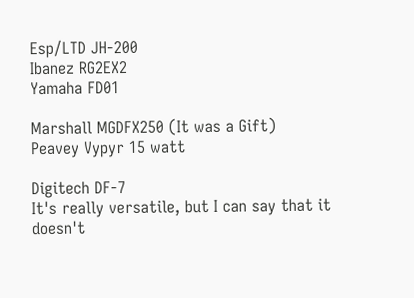Esp/LTD JH-200
Ibanez RG2EX2
Yamaha FD01

Marshall MGDFX250 (It was a Gift)
Peavey Vypyr 15 watt

Digitech DF-7
It's really versatile, but I can say that it doesn't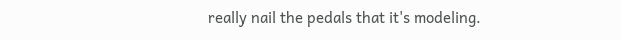really nail the pedals that it's modeling.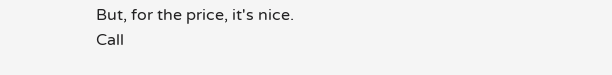But, for the price, it's nice.
Call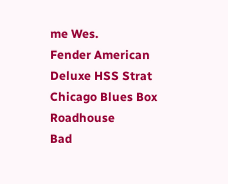me Wes.
Fender American Deluxe HSS Strat
Chicago Blues Box Roadhouse
Bad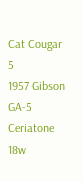Cat Cougar 5
1957 Gibson GA-5
Ceriatone 18w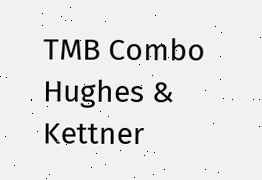TMB Combo
Hughes & Kettner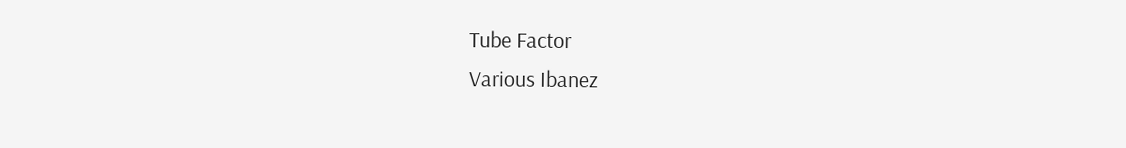Tube Factor
Various Ibanez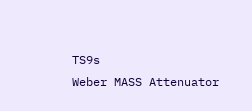TS9s
Weber MASS Attenuator